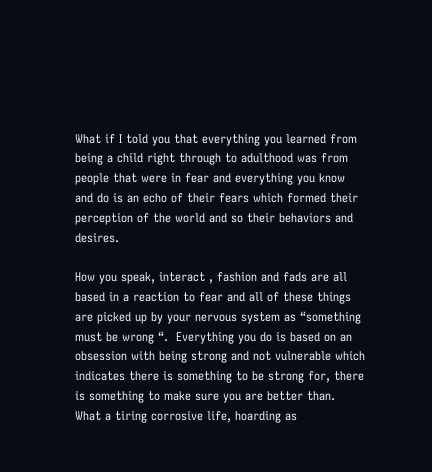What if I told you that everything you learned from being a child right through to adulthood was from people that were in fear and everything you know and do is an echo of their fears which formed their perception of the world and so their behaviors and desires.

How you speak, interact , fashion and fads are all based in a reaction to fear and all of these things are picked up by your nervous system as “something must be wrong “.  Everything you do is based on an obsession with being strong and not vulnerable which indicates there is something to be strong for, there is something to make sure you are better than.  What a tiring corrosive life, hoarding as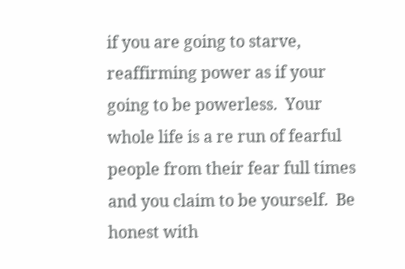if you are going to starve, reaffirming power as if your going to be powerless.  Your whole life is a re run of fearful people from their fear full times and you claim to be yourself.  Be honest with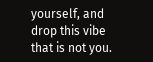yourself, and drop this vibe that is not you.